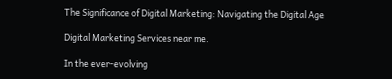The Significance of Digital Marketing: Navigating the Digital Age

Digital Marketing Services near me.

In the ever-evolving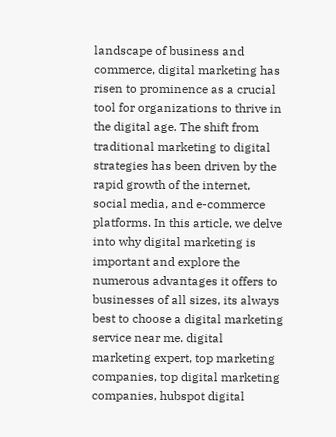landscape of business and commerce, digital marketing has risen to prominence as a crucial tool for organizations to thrive in the digital age. The shift from traditional marketing to digital strategies has been driven by the rapid growth of the internet, social media, and e-commerce platforms. In this article, we delve into why digital marketing is important and explore the numerous advantages it offers to businesses of all sizes, its always best to choose a digital marketing service near me. digital marketing expert, top marketing companies, top digital marketing companies, hubspot digital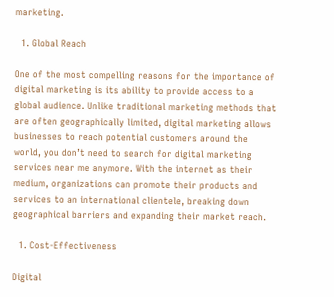marketing.

  1. Global Reach

One of the most compelling reasons for the importance of digital marketing is its ability to provide access to a global audience. Unlike traditional marketing methods that are often geographically limited, digital marketing allows businesses to reach potential customers around the world, you don’t need to search for digital marketing services near me anymore. With the internet as their medium, organizations can promote their products and services to an international clientele, breaking down geographical barriers and expanding their market reach.

  1. Cost-Effectiveness

Digital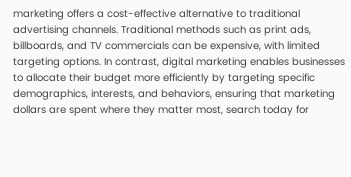marketing offers a cost-effective alternative to traditional advertising channels. Traditional methods such as print ads, billboards, and TV commercials can be expensive, with limited targeting options. In contrast, digital marketing enables businesses to allocate their budget more efficiently by targeting specific demographics, interests, and behaviors, ensuring that marketing dollars are spent where they matter most, search today for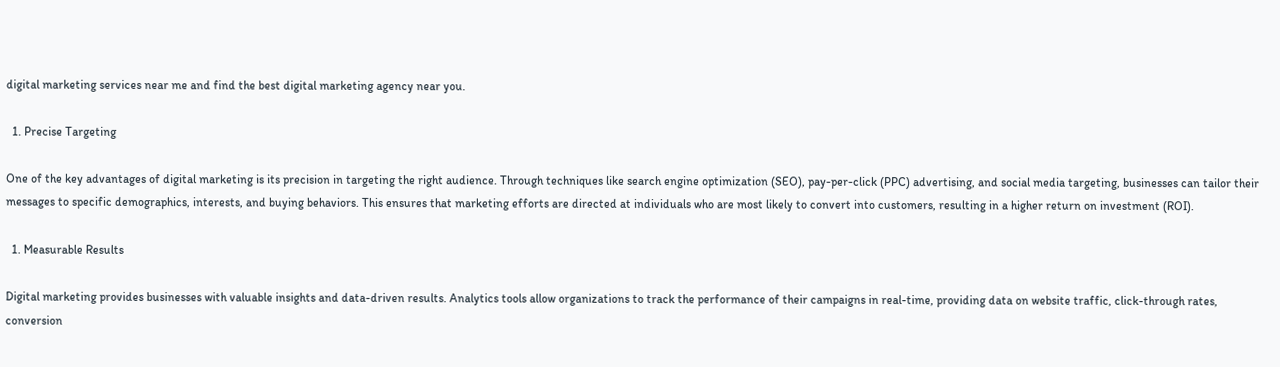digital marketing services near me and find the best digital marketing agency near you.

  1. Precise Targeting

One of the key advantages of digital marketing is its precision in targeting the right audience. Through techniques like search engine optimization (SEO), pay-per-click (PPC) advertising, and social media targeting, businesses can tailor their messages to specific demographics, interests, and buying behaviors. This ensures that marketing efforts are directed at individuals who are most likely to convert into customers, resulting in a higher return on investment (ROI).

  1. Measurable Results

Digital marketing provides businesses with valuable insights and data-driven results. Analytics tools allow organizations to track the performance of their campaigns in real-time, providing data on website traffic, click-through rates, conversion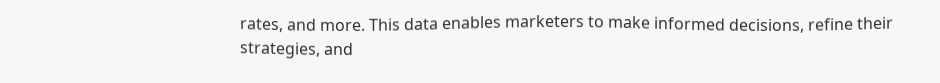rates, and more. This data enables marketers to make informed decisions, refine their strategies, and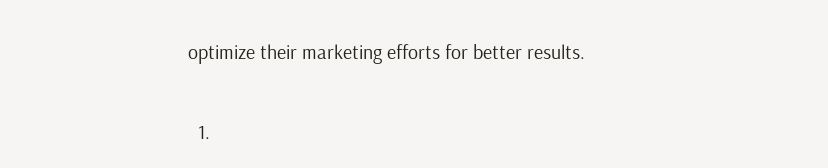optimize their marketing efforts for better results.

  1.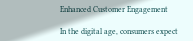Enhanced Customer Engagement

In the digital age, consumers expect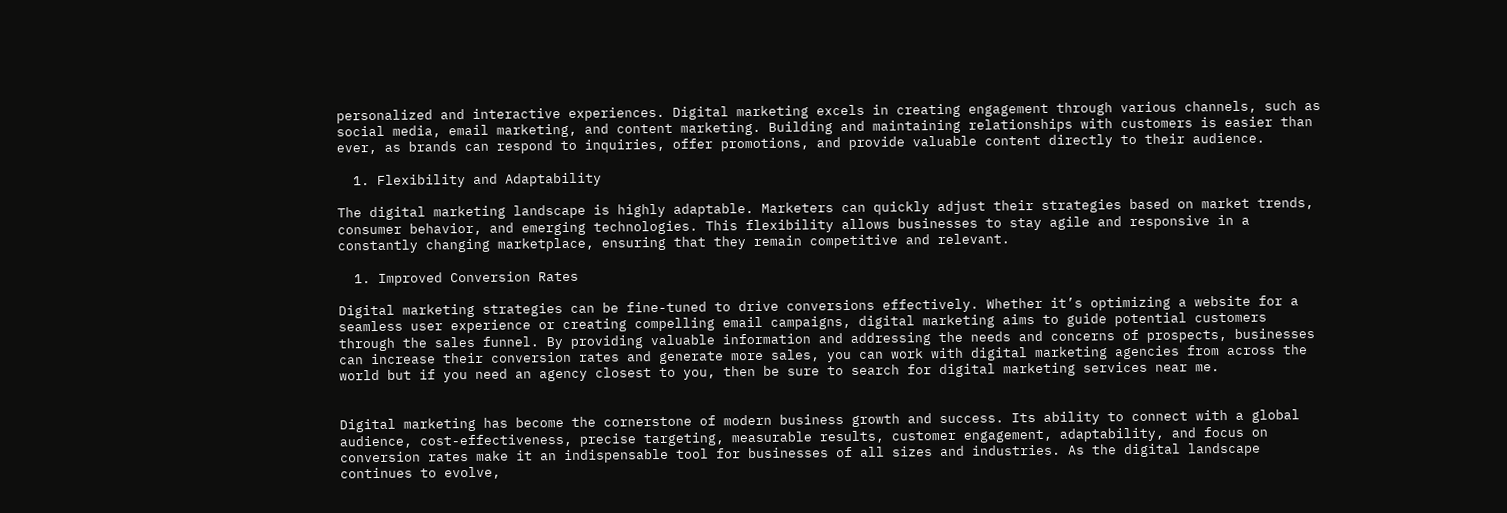personalized and interactive experiences. Digital marketing excels in creating engagement through various channels, such as social media, email marketing, and content marketing. Building and maintaining relationships with customers is easier than ever, as brands can respond to inquiries, offer promotions, and provide valuable content directly to their audience.

  1. Flexibility and Adaptability

The digital marketing landscape is highly adaptable. Marketers can quickly adjust their strategies based on market trends, consumer behavior, and emerging technologies. This flexibility allows businesses to stay agile and responsive in a constantly changing marketplace, ensuring that they remain competitive and relevant.

  1. Improved Conversion Rates

Digital marketing strategies can be fine-tuned to drive conversions effectively. Whether it’s optimizing a website for a seamless user experience or creating compelling email campaigns, digital marketing aims to guide potential customers through the sales funnel. By providing valuable information and addressing the needs and concerns of prospects, businesses can increase their conversion rates and generate more sales, you can work with digital marketing agencies from across the world but if you need an agency closest to you, then be sure to search for digital marketing services near me.


Digital marketing has become the cornerstone of modern business growth and success. Its ability to connect with a global audience, cost-effectiveness, precise targeting, measurable results, customer engagement, adaptability, and focus on conversion rates make it an indispensable tool for businesses of all sizes and industries. As the digital landscape continues to evolve,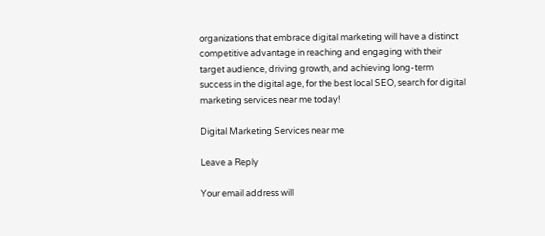organizations that embrace digital marketing will have a distinct competitive advantage in reaching and engaging with their target audience, driving growth, and achieving long-term success in the digital age, for the best local SEO, search for digital marketing services near me today!

Digital Marketing Services near me

Leave a Reply

Your email address will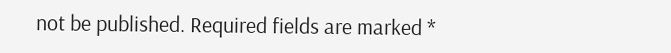not be published. Required fields are marked *